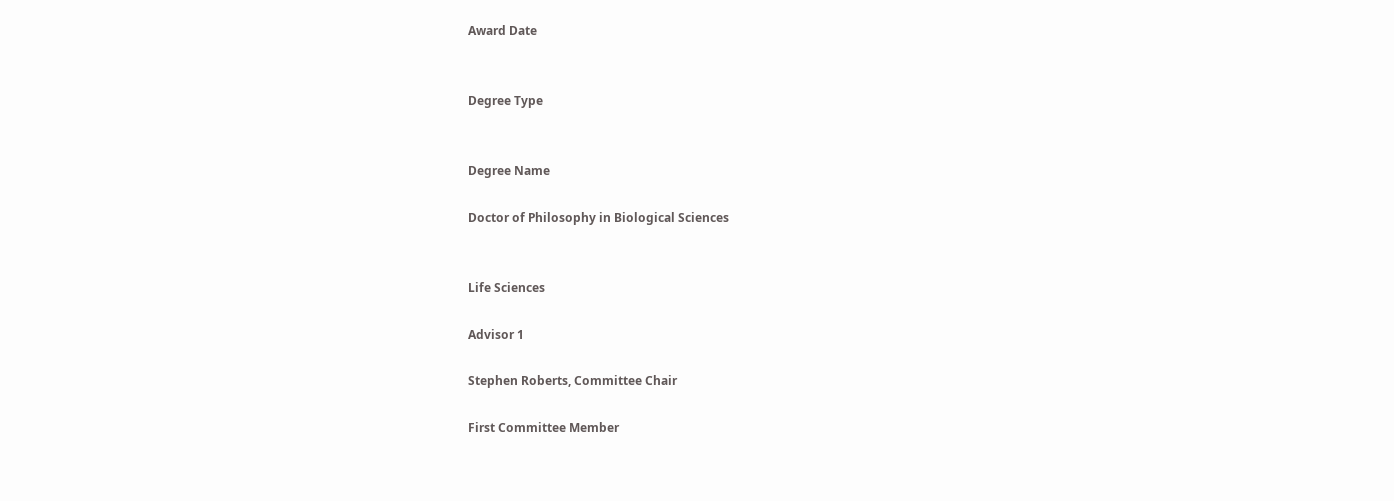Award Date


Degree Type


Degree Name

Doctor of Philosophy in Biological Sciences


Life Sciences

Advisor 1

Stephen Roberts, Committee Chair

First Committee Member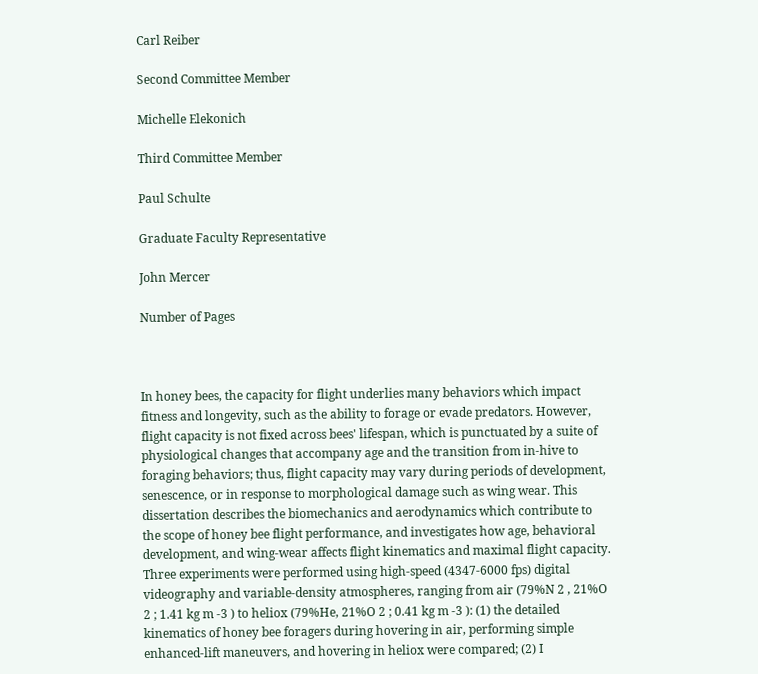Carl Reiber

Second Committee Member

Michelle Elekonich

Third Committee Member

Paul Schulte

Graduate Faculty Representative

John Mercer

Number of Pages



In honey bees, the capacity for flight underlies many behaviors which impact fitness and longevity, such as the ability to forage or evade predators. However, flight capacity is not fixed across bees' lifespan, which is punctuated by a suite of physiological changes that accompany age and the transition from in-hive to foraging behaviors; thus, flight capacity may vary during periods of development, senescence, or in response to morphological damage such as wing wear. This dissertation describes the biomechanics and aerodynamics which contribute to the scope of honey bee flight performance, and investigates how age, behavioral development, and wing-wear affects flight kinematics and maximal flight capacity. Three experiments were performed using high-speed (4347-6000 fps) digital videography and variable-density atmospheres, ranging from air (79%N 2 , 21%O 2 ; 1.41 kg m -3 ) to heliox (79%He, 21%O 2 ; 0.41 kg m -3 ): (1) the detailed kinematics of honey bee foragers during hovering in air, performing simple enhanced-lift maneuvers, and hovering in heliox were compared; (2) I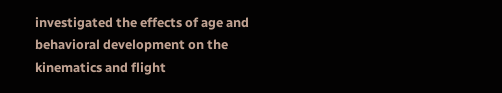investigated the effects of age and behavioral development on the kinematics and flight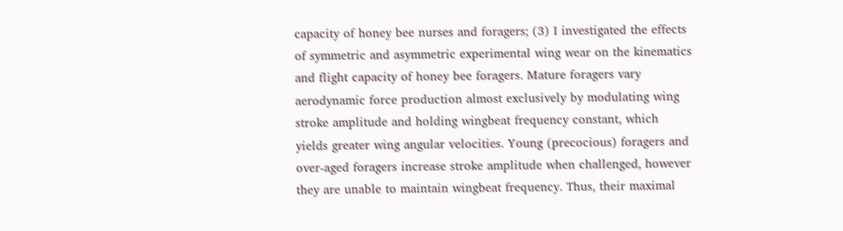capacity of honey bee nurses and foragers; (3) I investigated the effects of symmetric and asymmetric experimental wing wear on the kinematics and flight capacity of honey bee foragers. Mature foragers vary aerodynamic force production almost exclusively by modulating wing stroke amplitude and holding wingbeat frequency constant, which yields greater wing angular velocities. Young (precocious) foragers and over-aged foragers increase stroke amplitude when challenged, however they are unable to maintain wingbeat frequency. Thus, their maximal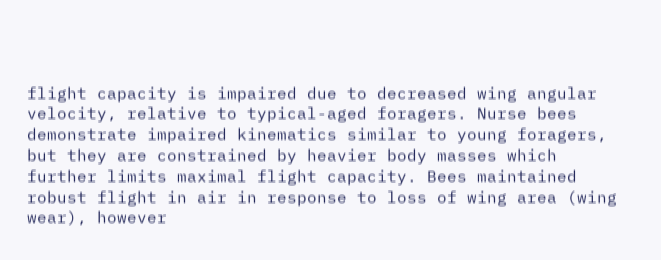flight capacity is impaired due to decreased wing angular velocity, relative to typical-aged foragers. Nurse bees demonstrate impaired kinematics similar to young foragers, but they are constrained by heavier body masses which further limits maximal flight capacity. Bees maintained robust flight in air in response to loss of wing area (wing wear), however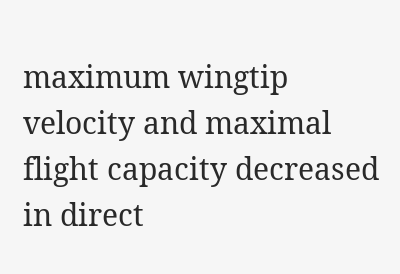maximum wingtip velocity and maximal flight capacity decreased in direct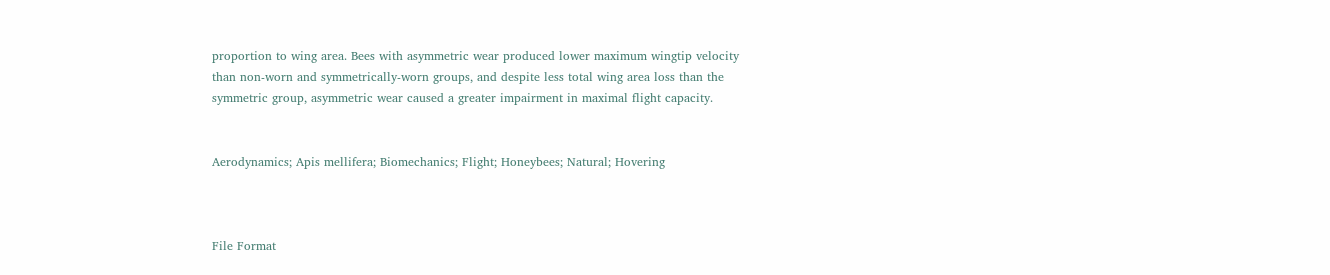proportion to wing area. Bees with asymmetric wear produced lower maximum wingtip velocity than non-worn and symmetrically-worn groups, and despite less total wing area loss than the symmetric group, asymmetric wear caused a greater impairment in maximal flight capacity.


Aerodynamics; Apis mellifera; Biomechanics; Flight; Honeybees; Natural; Hovering



File Format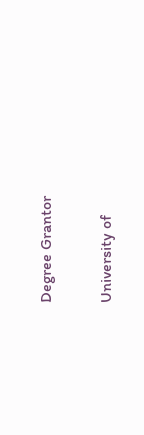Degree Grantor

University of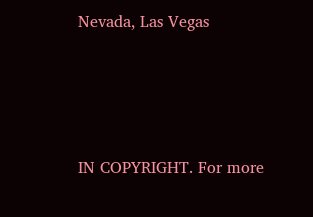Nevada, Las Vegas




IN COPYRIGHT. For more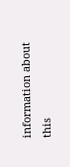information about this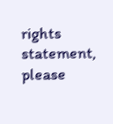rights statement, please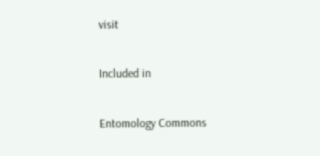visit

Included in

Entomology Commons